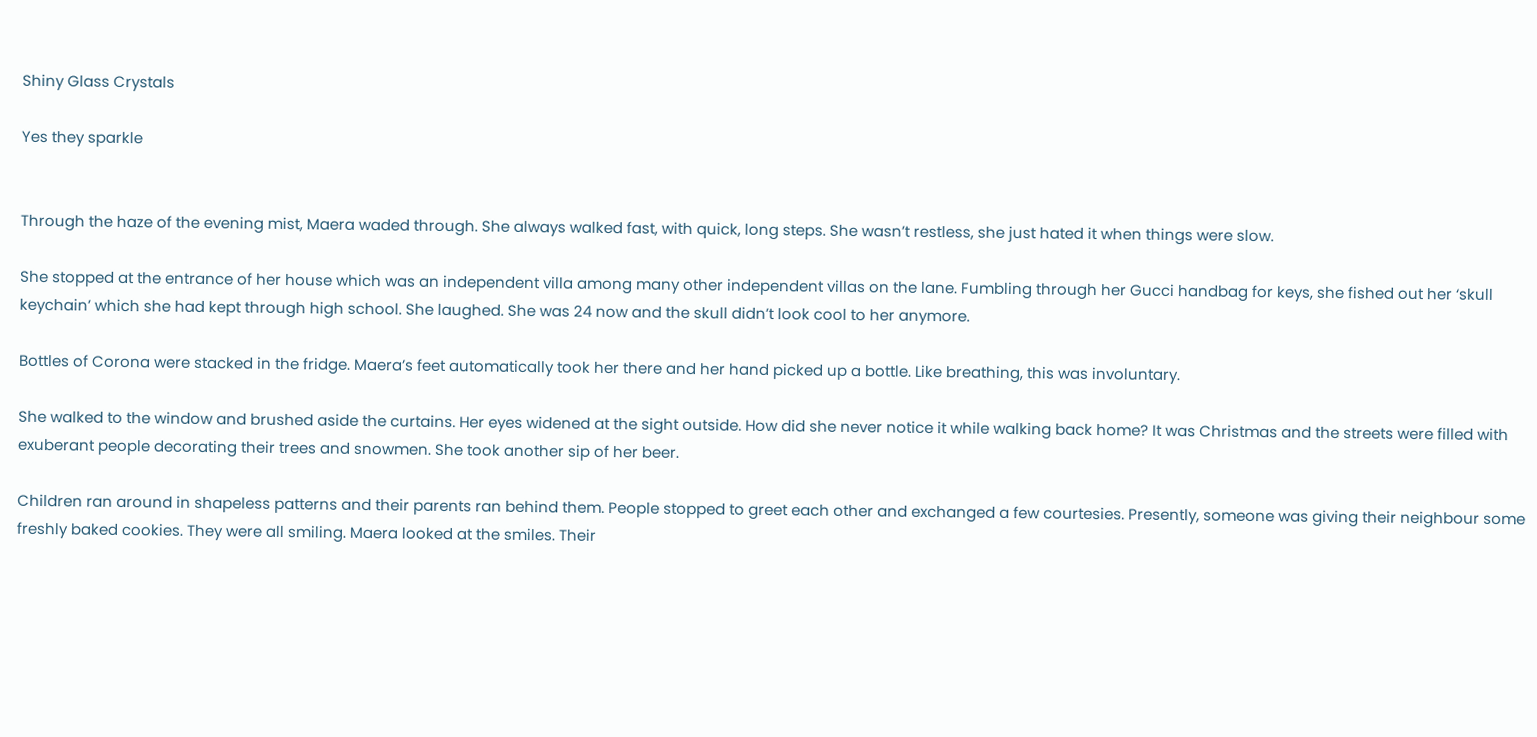Shiny Glass Crystals

Yes they sparkle


Through the haze of the evening mist, Maera waded through. She always walked fast, with quick, long steps. She wasn’t restless, she just hated it when things were slow.

She stopped at the entrance of her house which was an independent villa among many other independent villas on the lane. Fumbling through her Gucci handbag for keys, she fished out her ‘skull keychain’ which she had kept through high school. She laughed. She was 24 now and the skull didn’t look cool to her anymore.

Bottles of Corona were stacked in the fridge. Maera’s feet automatically took her there and her hand picked up a bottle. Like breathing, this was involuntary.

She walked to the window and brushed aside the curtains. Her eyes widened at the sight outside. How did she never notice it while walking back home? It was Christmas and the streets were filled with exuberant people decorating their trees and snowmen. She took another sip of her beer.

Children ran around in shapeless patterns and their parents ran behind them. People stopped to greet each other and exchanged a few courtesies. Presently, someone was giving their neighbour some freshly baked cookies. They were all smiling. Maera looked at the smiles. Their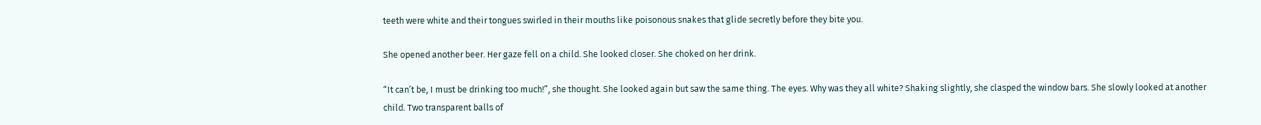teeth were white and their tongues swirled in their mouths like poisonous snakes that glide secretly before they bite you.

She opened another beer. Her gaze fell on a child. She looked closer. She choked on her drink.

“It can’t be, I must be drinking too much!”, she thought. She looked again but saw the same thing. The eyes. Why was they all white? Shaking slightly, she clasped the window bars. She slowly looked at another child. Two transparent balls of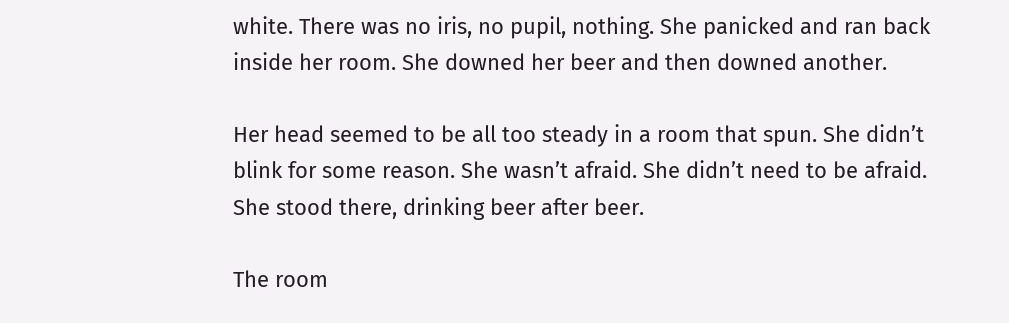white. There was no iris, no pupil, nothing. She panicked and ran back inside her room. She downed her beer and then downed another.

Her head seemed to be all too steady in a room that spun. She didn’t blink for some reason. She wasn’t afraid. She didn’t need to be afraid. She stood there, drinking beer after beer.

The room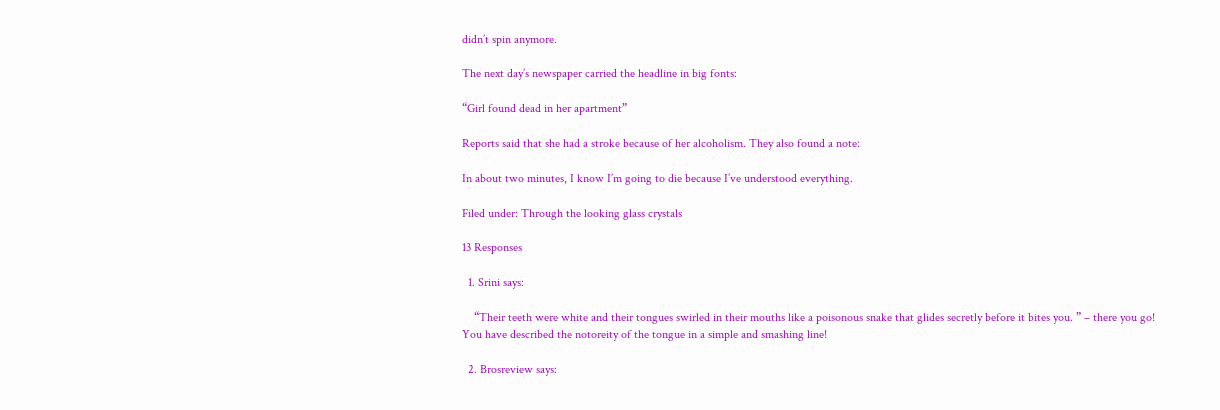didn’t spin anymore.

The next day’s newspaper carried the headline in big fonts:

“Girl found dead in her apartment”

Reports said that she had a stroke because of her alcoholism. They also found a note:

In about two minutes, I know I’m going to die because I’ve understood everything.

Filed under: Through the looking glass crystals

13 Responses

  1. Srini says:

    “Their teeth were white and their tongues swirled in their mouths like a poisonous snake that glides secretly before it bites you. ” – there you go! You have described the notoreity of the tongue in a simple and smashing line!

  2. Brosreview says: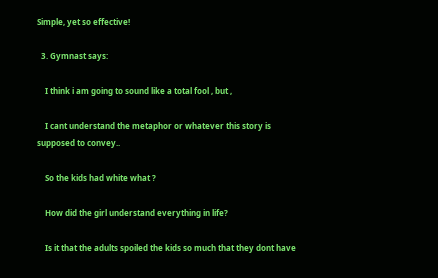Simple, yet so effective!

  3. Gymnast says:

    I think i am going to sound like a total fool , but ,

    I cant understand the metaphor or whatever this story is supposed to convey..

    So the kids had white what ?

    How did the girl understand everything in life?

    Is it that the adults spoiled the kids so much that they dont have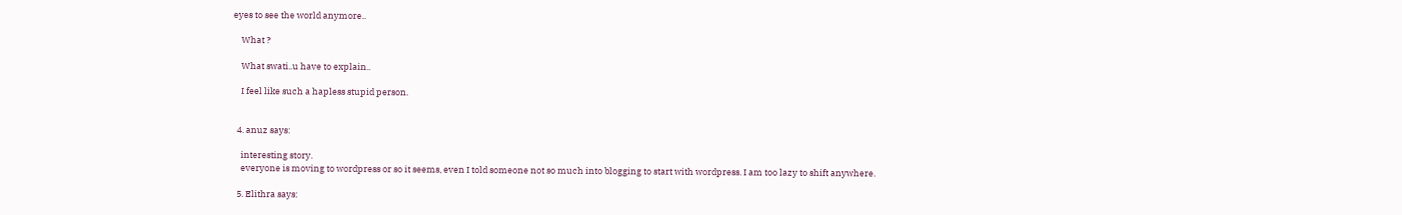eyes to see the world anymore..

    What ?

    What swati..u have to explain..

    I feel like such a hapless stupid person.


  4. anuz says:

    interesting story.
    everyone is moving to wordpress or so it seems, even I told someone not so much into blogging to start with wordpress. I am too lazy to shift anywhere.

  5. Elithra says: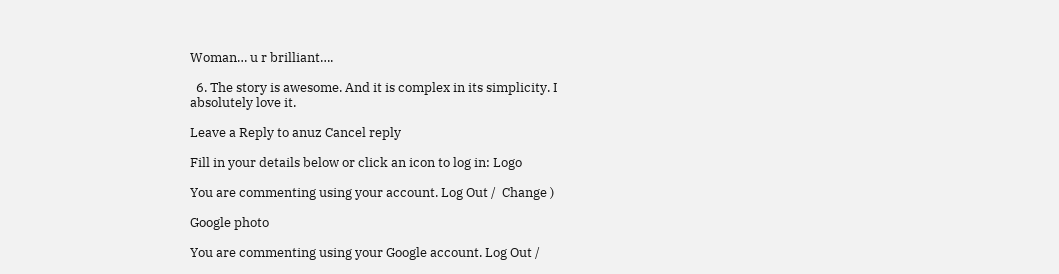Woman… u r brilliant….

  6. The story is awesome. And it is complex in its simplicity. I absolutely love it.

Leave a Reply to anuz Cancel reply

Fill in your details below or click an icon to log in: Logo

You are commenting using your account. Log Out /  Change )

Google photo

You are commenting using your Google account. Log Out /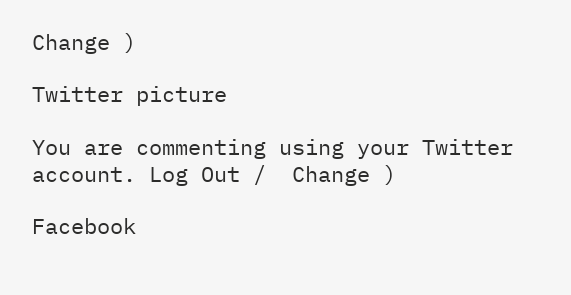Change )

Twitter picture

You are commenting using your Twitter account. Log Out /  Change )

Facebook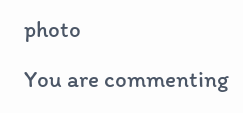photo

You are commenting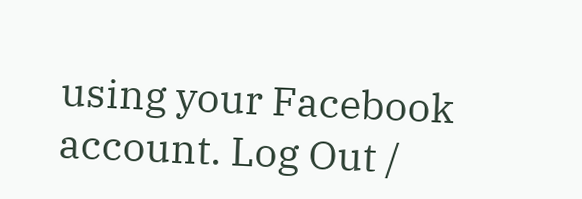using your Facebook account. Log Out /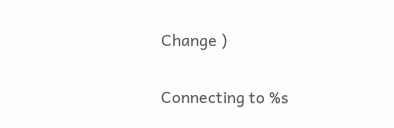Change )

Connecting to %s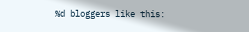%d bloggers like this: